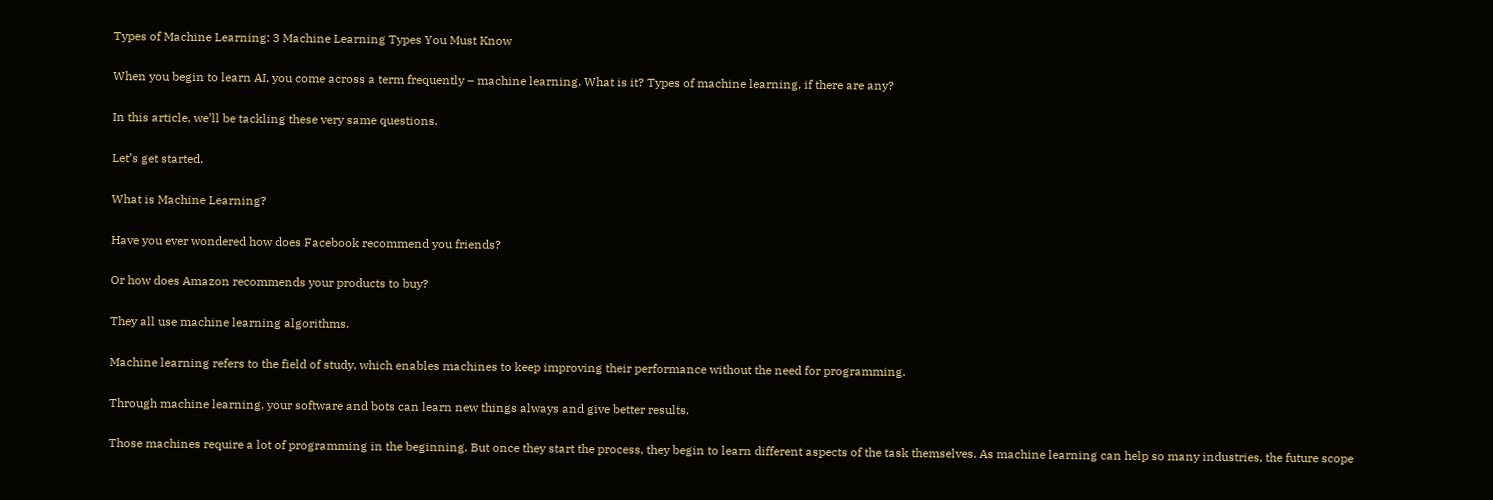Types of Machine Learning: 3 Machine Learning Types You Must Know

When you begin to learn AI, you come across a term frequently – machine learning. What is it? Types of machine learning, if there are any?

In this article, we’ll be tackling these very same questions.

Let’s get started.

What is Machine Learning?

Have you ever wondered how does Facebook recommend you friends?

Or how does Amazon recommends your products to buy?

They all use machine learning algorithms.

Machine learning refers to the field of study, which enables machines to keep improving their performance without the need for programming.

Through machine learning, your software and bots can learn new things always and give better results.

Those machines require a lot of programming in the beginning. But once they start the process, they begin to learn different aspects of the task themselves. As machine learning can help so many industries, the future scope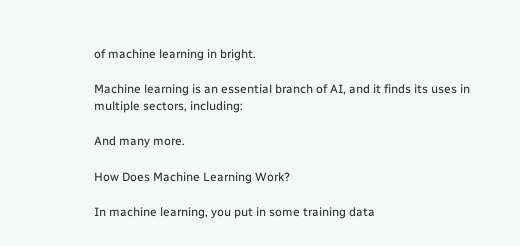of machine learning in bright.

Machine learning is an essential branch of AI, and it finds its uses in multiple sectors, including:

And many more.

How Does Machine Learning Work?

In machine learning, you put in some training data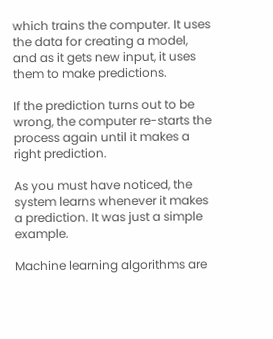which trains the computer. It uses the data for creating a model, and as it gets new input, it uses them to make predictions.

If the prediction turns out to be wrong, the computer re-starts the process again until it makes a right prediction.

As you must have noticed, the system learns whenever it makes a prediction. It was just a simple example.

Machine learning algorithms are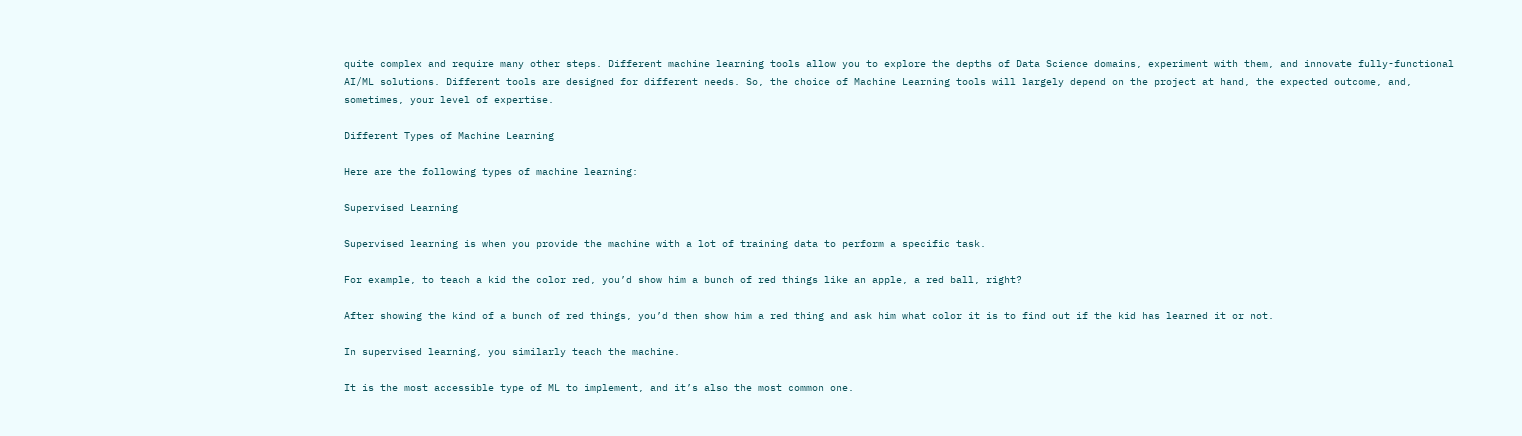quite complex and require many other steps. Different machine learning tools allow you to explore the depths of Data Science domains, experiment with them, and innovate fully-functional AI/ML solutions. Different tools are designed for different needs. So, the choice of Machine Learning tools will largely depend on the project at hand, the expected outcome, and, sometimes, your level of expertise.

Different Types of Machine Learning

Here are the following types of machine learning:

Supervised Learning

Supervised learning is when you provide the machine with a lot of training data to perform a specific task.

For example, to teach a kid the color red, you’d show him a bunch of red things like an apple, a red ball, right?

After showing the kind of a bunch of red things, you’d then show him a red thing and ask him what color it is to find out if the kid has learned it or not.

In supervised learning, you similarly teach the machine.

It is the most accessible type of ML to implement, and it’s also the most common one.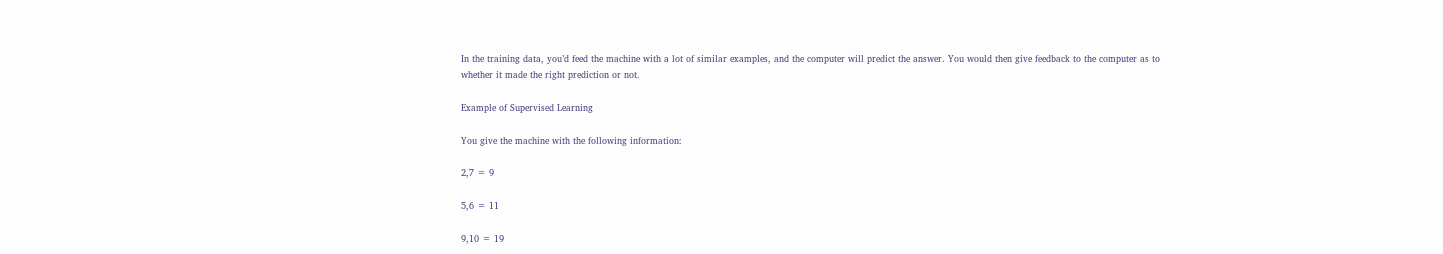In the training data, you’d feed the machine with a lot of similar examples, and the computer will predict the answer. You would then give feedback to the computer as to whether it made the right prediction or not.

Example of Supervised Learning

You give the machine with the following information:

2,7 = 9

5,6 = 11

9,10 = 19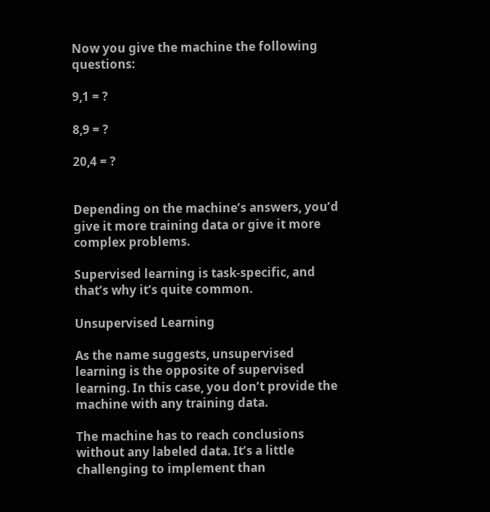Now you give the machine the following questions:

9,1 = ?

8,9 = ?

20,4 = ?


Depending on the machine’s answers, you’d give it more training data or give it more complex problems.

Supervised learning is task-specific, and that’s why it’s quite common.

Unsupervised Learning

As the name suggests, unsupervised learning is the opposite of supervised learning. In this case, you don’t provide the machine with any training data.

The machine has to reach conclusions without any labeled data. It’s a little challenging to implement than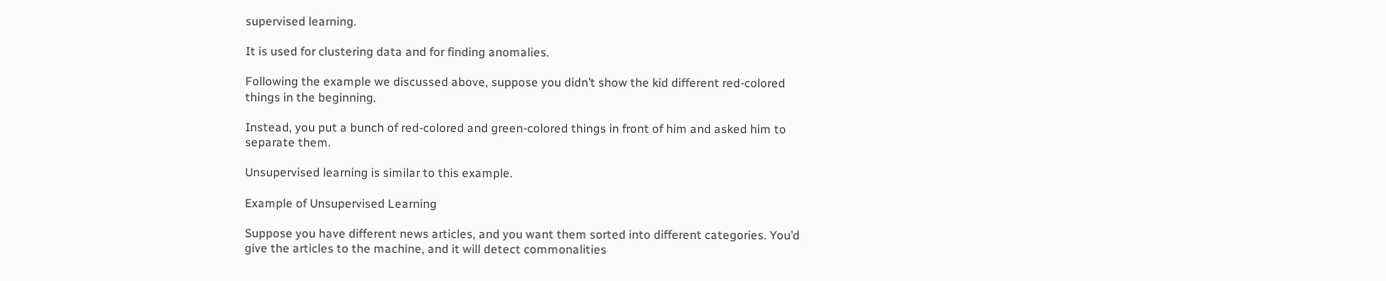supervised learning.

It is used for clustering data and for finding anomalies.

Following the example we discussed above, suppose you didn’t show the kid different red-colored things in the beginning.

Instead, you put a bunch of red-colored and green-colored things in front of him and asked him to separate them.

Unsupervised learning is similar to this example.

Example of Unsupervised Learning

Suppose you have different news articles, and you want them sorted into different categories. You’d give the articles to the machine, and it will detect commonalities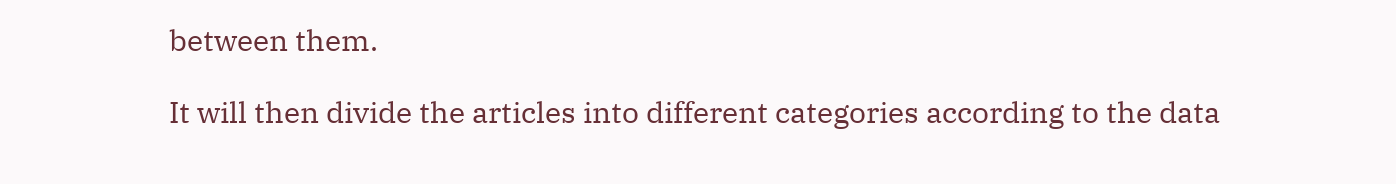between them.

It will then divide the articles into different categories according to the data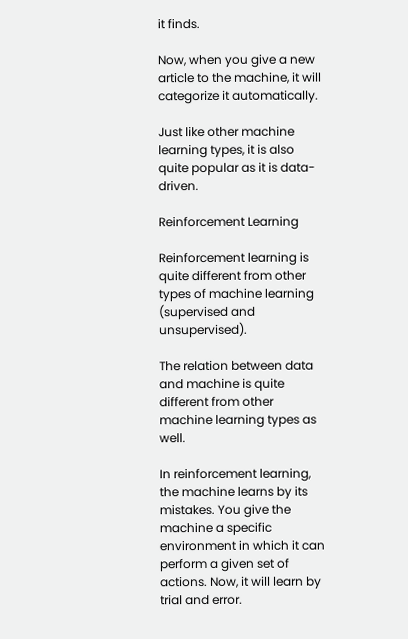it finds.

Now, when you give a new article to the machine, it will categorize it automatically.

Just like other machine learning types, it is also quite popular as it is data-driven.

Reinforcement Learning

Reinforcement learning is quite different from other types of machine learning (supervised and unsupervised).

The relation between data and machine is quite different from other machine learning types as well.

In reinforcement learning, the machine learns by its mistakes. You give the machine a specific environment in which it can perform a given set of actions. Now, it will learn by trial and error.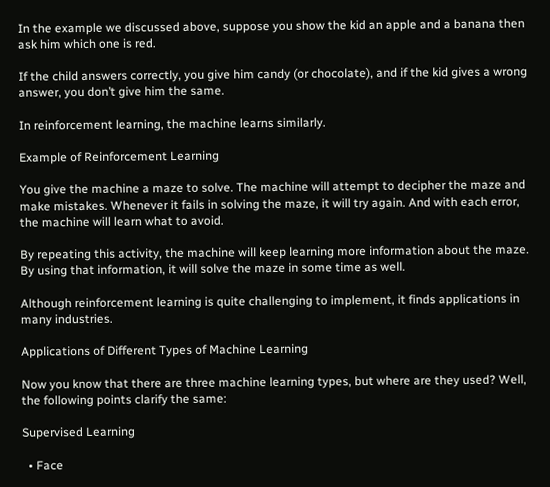In the example we discussed above, suppose you show the kid an apple and a banana then ask him which one is red.

If the child answers correctly, you give him candy (or chocolate), and if the kid gives a wrong answer, you don’t give him the same.

In reinforcement learning, the machine learns similarly.

Example of Reinforcement Learning

You give the machine a maze to solve. The machine will attempt to decipher the maze and make mistakes. Whenever it fails in solving the maze, it will try again. And with each error, the machine will learn what to avoid.

By repeating this activity, the machine will keep learning more information about the maze. By using that information, it will solve the maze in some time as well.

Although reinforcement learning is quite challenging to implement, it finds applications in many industries.

Applications of Different Types of Machine Learning

Now you know that there are three machine learning types, but where are they used? Well, the following points clarify the same:

Supervised Learning

  • Face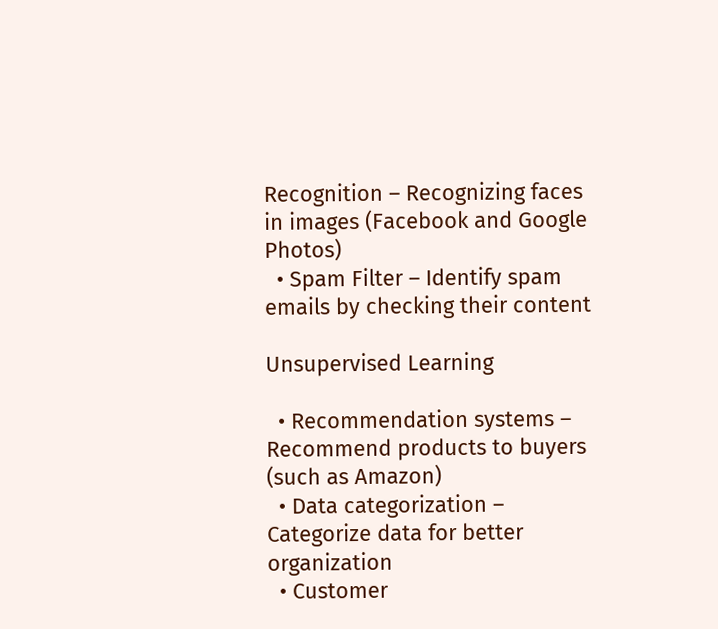Recognition – Recognizing faces in images (Facebook and Google Photos)
  • Spam Filter – Identify spam emails by checking their content

Unsupervised Learning

  • Recommendation systems – Recommend products to buyers (such as Amazon)
  • Data categorization – Categorize data for better organization
  • Customer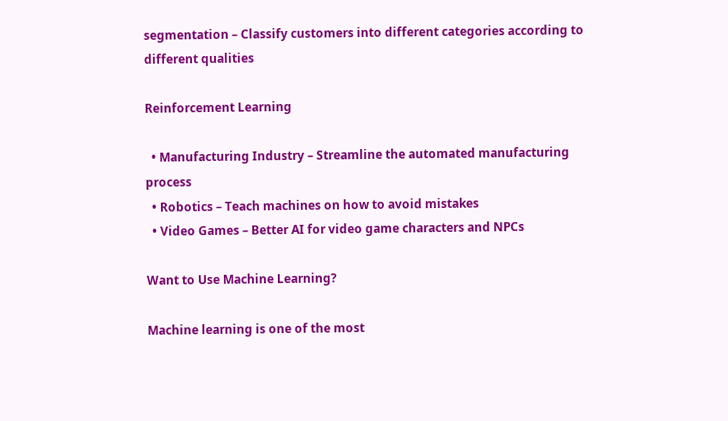segmentation – Classify customers into different categories according to different qualities

Reinforcement Learning

  • Manufacturing Industry – Streamline the automated manufacturing process
  • Robotics – Teach machines on how to avoid mistakes
  • Video Games – Better AI for video game characters and NPCs

Want to Use Machine Learning?

Machine learning is one of the most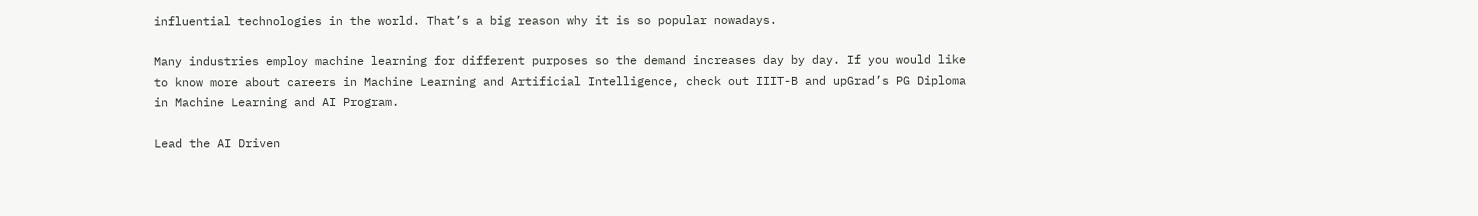influential technologies in the world. That’s a big reason why it is so popular nowadays.

Many industries employ machine learning for different purposes so the demand increases day by day. If you would like to know more about careers in Machine Learning and Artificial Intelligence, check out IIIT-B and upGrad’s PG Diploma in Machine Learning and AI Program.

Lead the AI Driven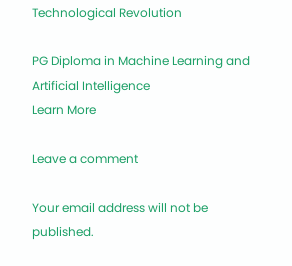Technological Revolution

PG Diploma in Machine Learning and Artificial Intelligence
Learn More

Leave a comment

Your email address will not be published.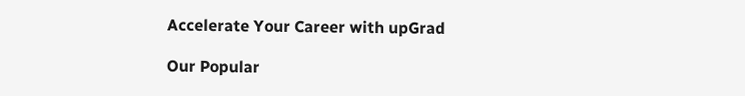Accelerate Your Career with upGrad

Our Popular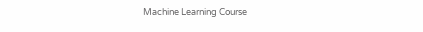Machine Learning Course